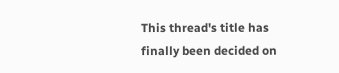This thread's title has finally been decided on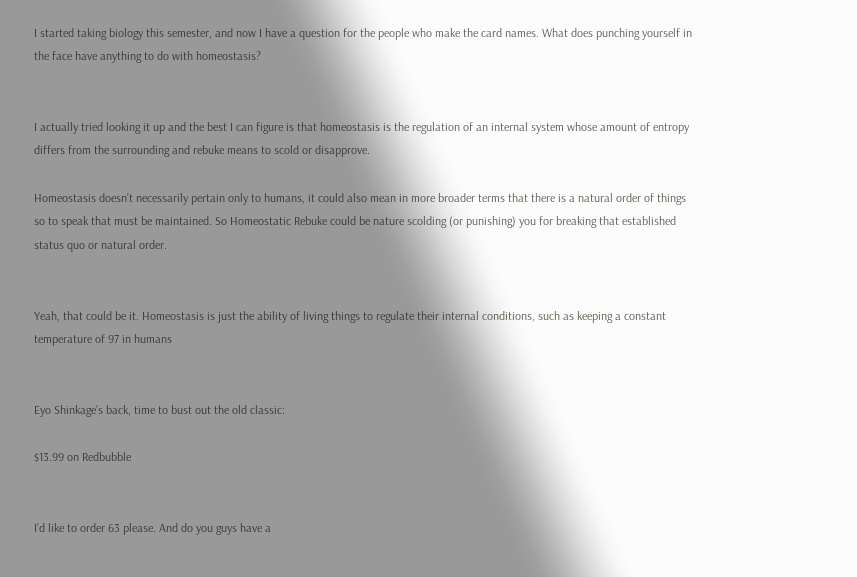I started taking biology this semester, and now I have a question for the people who make the card names. What does punching yourself in the face have anything to do with homeostasis?


I actually tried looking it up and the best I can figure is that homeostasis is the regulation of an internal system whose amount of entropy differs from the surrounding and rebuke means to scold or disapprove.

Homeostasis doesn’t necessarily pertain only to humans, it could also mean in more broader terms that there is a natural order of things so to speak that must be maintained. So Homeostatic Rebuke could be nature scolding (or punishing) you for breaking that established status quo or natural order.


Yeah, that could be it. Homeostasis is just the ability of living things to regulate their internal conditions, such as keeping a constant temperature of 97 in humans


Eyo Shinkage’s back, time to bust out the old classic:

$13.99 on Redbubble


I’d like to order 63 please. And do you guys have a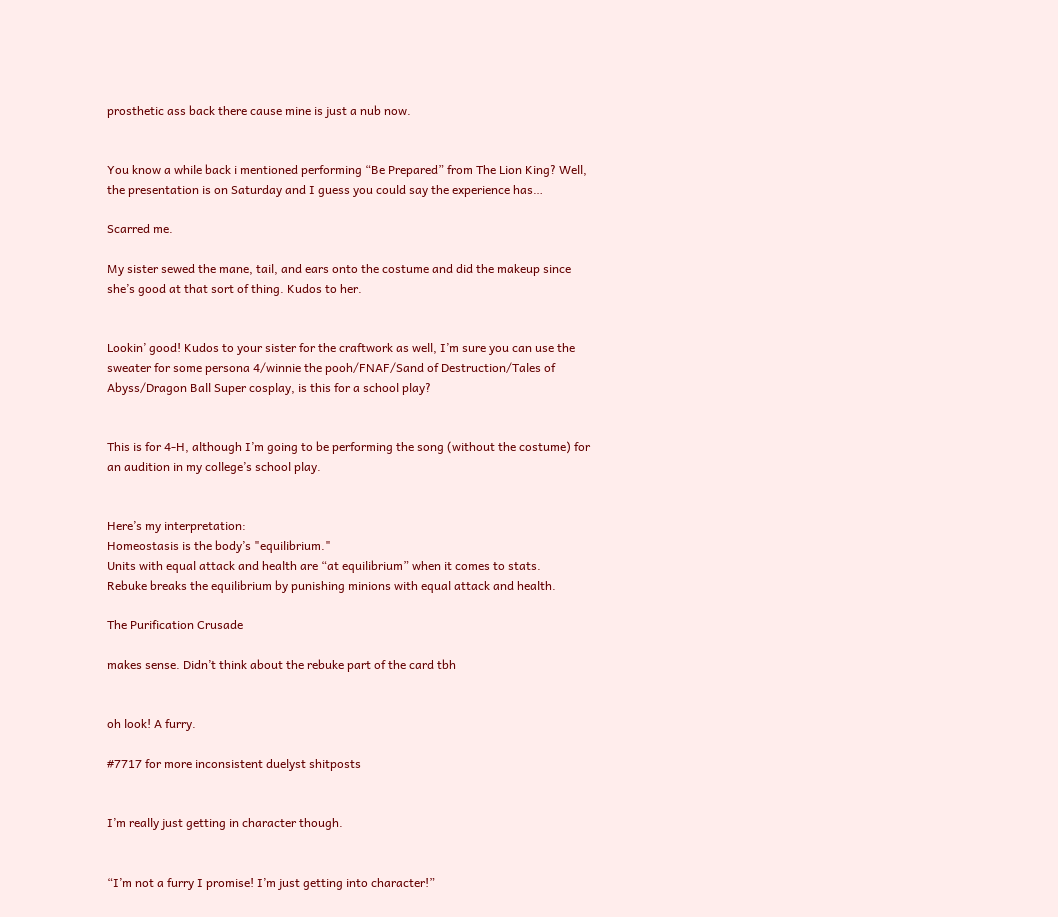prosthetic ass back there cause mine is just a nub now.


You know a while back i mentioned performing “Be Prepared” from The Lion King? Well, the presentation is on Saturday and I guess you could say the experience has…

Scarred me.

My sister sewed the mane, tail, and ears onto the costume and did the makeup since she’s good at that sort of thing. Kudos to her.


Lookin’ good! Kudos to your sister for the craftwork as well, I’m sure you can use the sweater for some persona 4/winnie the pooh/FNAF/Sand of Destruction/Tales of Abyss/Dragon Ball Super cosplay, is this for a school play?


This is for 4-H, although I’m going to be performing the song (without the costume) for an audition in my college’s school play.


Here’s my interpretation:
Homeostasis is the body’s "equilibrium."
Units with equal attack and health are “at equilibrium” when it comes to stats.
Rebuke breaks the equilibrium by punishing minions with equal attack and health.

The Purification Crusade

makes sense. Didn’t think about the rebuke part of the card tbh


oh look! A furry.

#7717 for more inconsistent duelyst shitposts


I’m really just getting in character though.


“I’m not a furry I promise! I’m just getting into character!”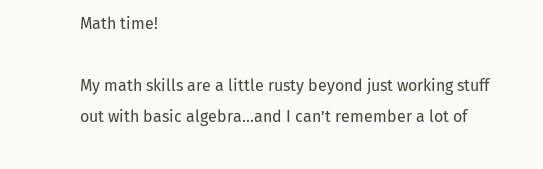Math time!

My math skills are a little rusty beyond just working stuff out with basic algebra…and I can’t remember a lot of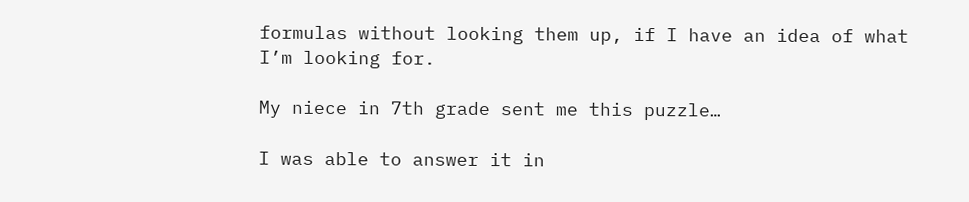formulas without looking them up, if I have an idea of what I’m looking for.

My niece in 7th grade sent me this puzzle…

I was able to answer it in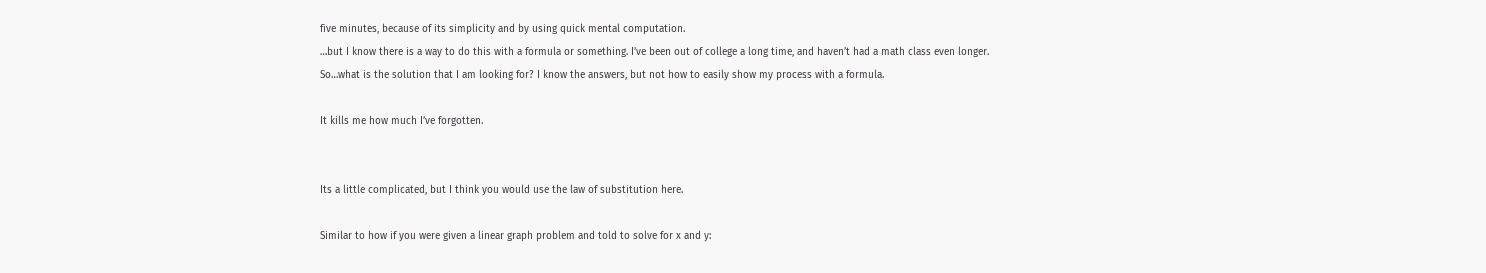five minutes, because of its simplicity and by using quick mental computation.
…but I know there is a way to do this with a formula or something. I’ve been out of college a long time, and haven’t had a math class even longer.
So…what is the solution that I am looking for? I know the answers, but not how to easily show my process with a formula.

It kills me how much I’ve forgotten.


Its a little complicated, but I think you would use the law of substitution here.

Similar to how if you were given a linear graph problem and told to solve for x and y: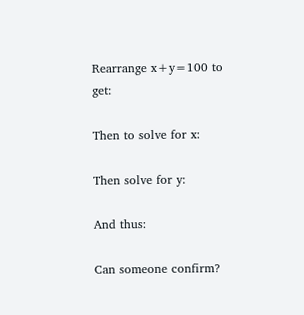Rearrange x+y=100 to get:

Then to solve for x:

Then solve for y:

And thus:

Can someone confirm?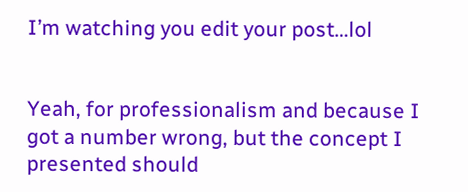I’m watching you edit your post…lol


Yeah, for professionalism and because I got a number wrong, but the concept I presented should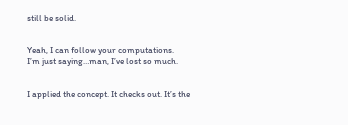still be solid.


Yeah, I can follow your computations.
I’m just saying…man, I’ve lost so much.


I applied the concept. It checks out. It’s the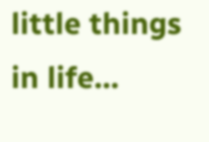little things in life…